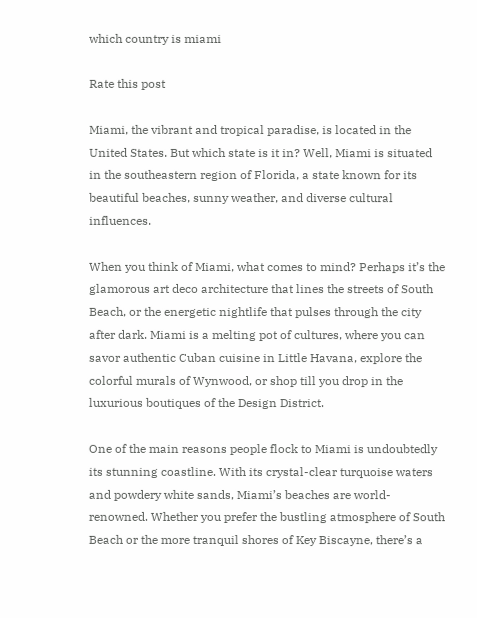which country is miami

Rate this post

Miami, the vibrant and tropical paradise, is located in the United States. But which state is it in? Well, Miami is situated in the southeastern region of Florida, a state known for its beautiful beaches, sunny weather, and diverse cultural influences.

When you think of Miami, what comes to mind? Perhaps it’s the glamorous art deco architecture that lines the streets of South Beach, or the energetic nightlife that pulses through the city after dark. Miami is a melting pot of cultures, where you can savor authentic Cuban cuisine in Little Havana, explore the colorful murals of Wynwood, or shop till you drop in the luxurious boutiques of the Design District.

One of the main reasons people flock to Miami is undoubtedly its stunning coastline. With its crystal-clear turquoise waters and powdery white sands, Miami’s beaches are world-renowned. Whether you prefer the bustling atmosphere of South Beach or the more tranquil shores of Key Biscayne, there’s a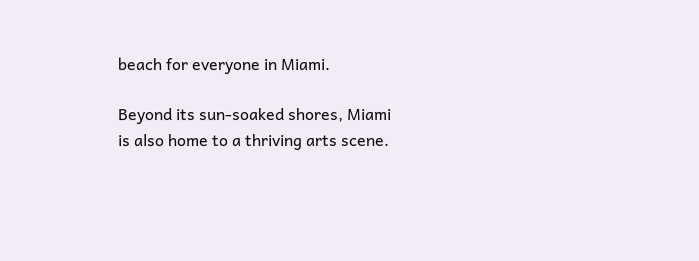beach for everyone in Miami.

Beyond its sun-soaked shores, Miami is also home to a thriving arts scene.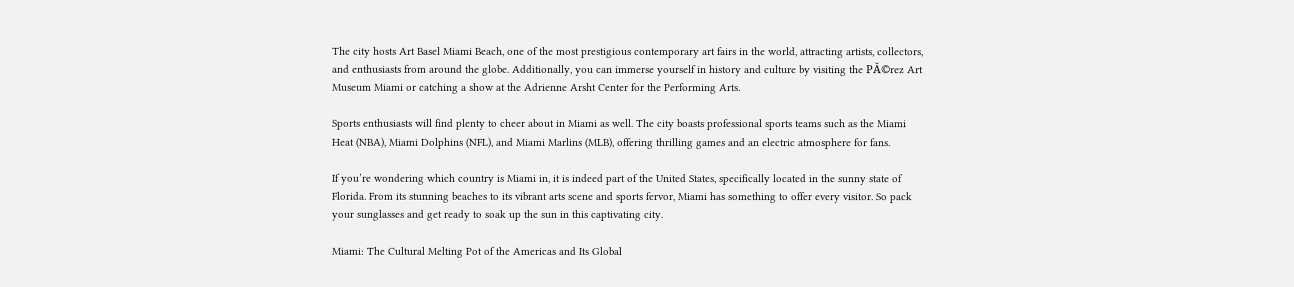The city hosts Art Basel Miami Beach, one of the most prestigious contemporary art fairs in the world, attracting artists, collectors, and enthusiasts from around the globe. Additionally, you can immerse yourself in history and culture by visiting the PĂ©rez Art Museum Miami or catching a show at the Adrienne Arsht Center for the Performing Arts.

Sports enthusiasts will find plenty to cheer about in Miami as well. The city boasts professional sports teams such as the Miami Heat (NBA), Miami Dolphins (NFL), and Miami Marlins (MLB), offering thrilling games and an electric atmosphere for fans.

If you’re wondering which country is Miami in, it is indeed part of the United States, specifically located in the sunny state of Florida. From its stunning beaches to its vibrant arts scene and sports fervor, Miami has something to offer every visitor. So pack your sunglasses and get ready to soak up the sun in this captivating city.

Miami: The Cultural Melting Pot of the Americas and Its Global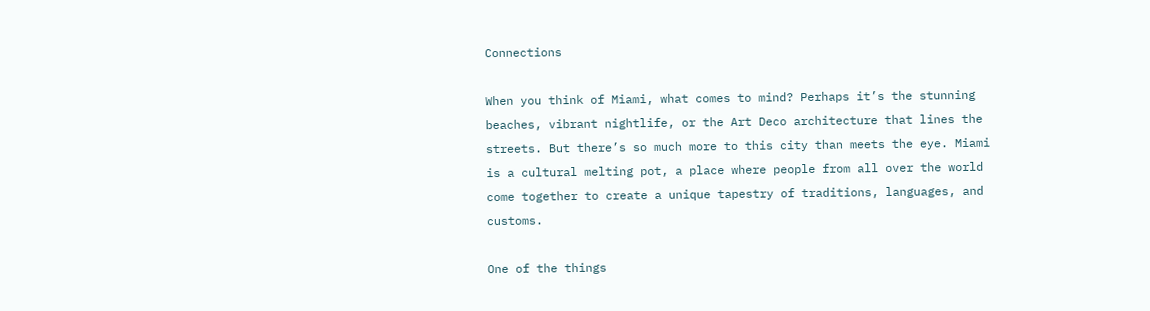Connections

When you think of Miami, what comes to mind? Perhaps it’s the stunning beaches, vibrant nightlife, or the Art Deco architecture that lines the streets. But there’s so much more to this city than meets the eye. Miami is a cultural melting pot, a place where people from all over the world come together to create a unique tapestry of traditions, languages, and customs.

One of the things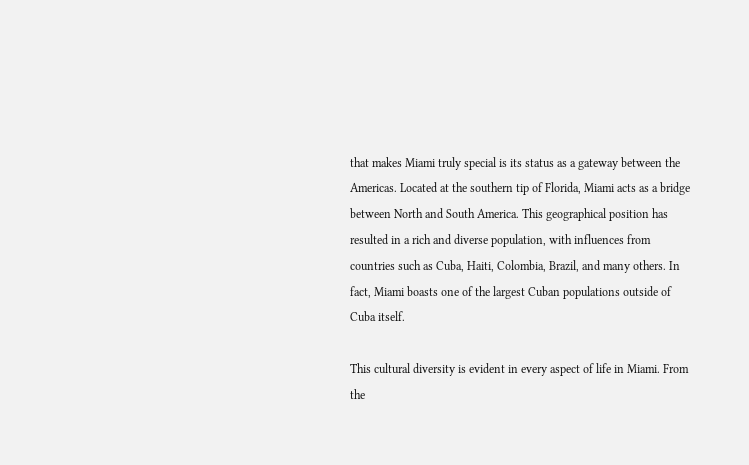that makes Miami truly special is its status as a gateway between the Americas. Located at the southern tip of Florida, Miami acts as a bridge between North and South America. This geographical position has resulted in a rich and diverse population, with influences from countries such as Cuba, Haiti, Colombia, Brazil, and many others. In fact, Miami boasts one of the largest Cuban populations outside of Cuba itself.

This cultural diversity is evident in every aspect of life in Miami. From the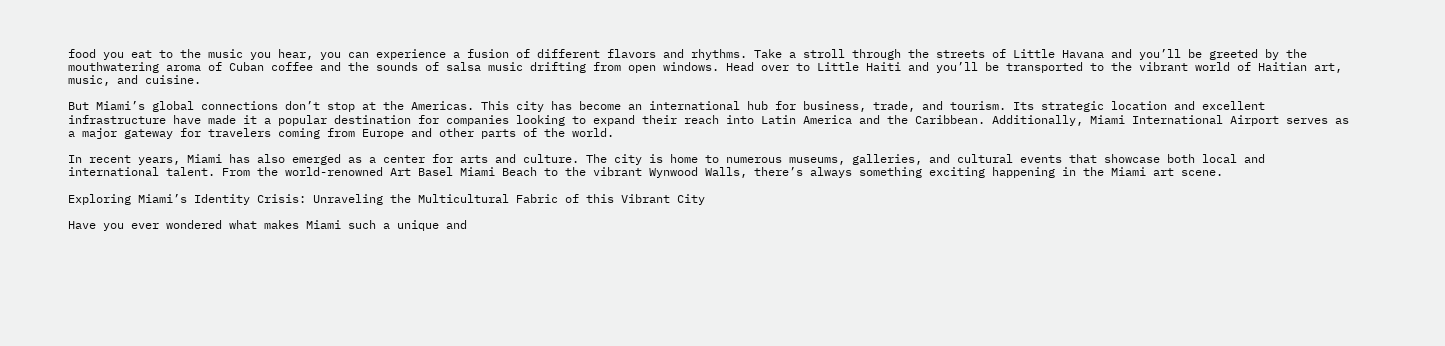food you eat to the music you hear, you can experience a fusion of different flavors and rhythms. Take a stroll through the streets of Little Havana and you’ll be greeted by the mouthwatering aroma of Cuban coffee and the sounds of salsa music drifting from open windows. Head over to Little Haiti and you’ll be transported to the vibrant world of Haitian art, music, and cuisine.

But Miami’s global connections don’t stop at the Americas. This city has become an international hub for business, trade, and tourism. Its strategic location and excellent infrastructure have made it a popular destination for companies looking to expand their reach into Latin America and the Caribbean. Additionally, Miami International Airport serves as a major gateway for travelers coming from Europe and other parts of the world.

In recent years, Miami has also emerged as a center for arts and culture. The city is home to numerous museums, galleries, and cultural events that showcase both local and international talent. From the world-renowned Art Basel Miami Beach to the vibrant Wynwood Walls, there’s always something exciting happening in the Miami art scene.

Exploring Miami’s Identity Crisis: Unraveling the Multicultural Fabric of this Vibrant City

Have you ever wondered what makes Miami such a unique and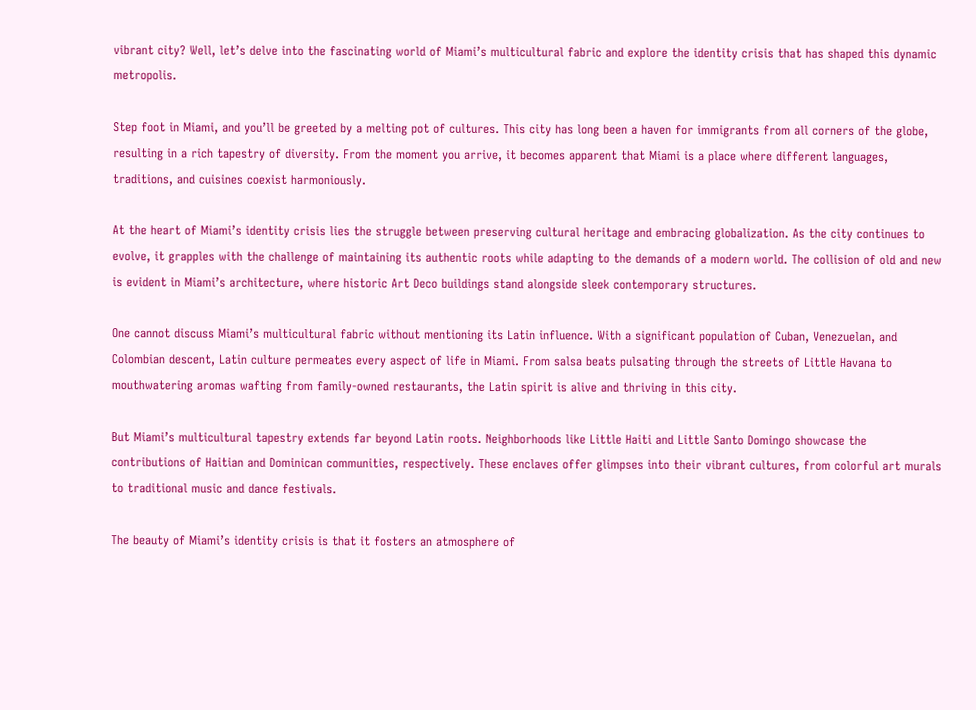vibrant city? Well, let’s delve into the fascinating world of Miami’s multicultural fabric and explore the identity crisis that has shaped this dynamic metropolis.

Step foot in Miami, and you’ll be greeted by a melting pot of cultures. This city has long been a haven for immigrants from all corners of the globe, resulting in a rich tapestry of diversity. From the moment you arrive, it becomes apparent that Miami is a place where different languages, traditions, and cuisines coexist harmoniously.

At the heart of Miami’s identity crisis lies the struggle between preserving cultural heritage and embracing globalization. As the city continues to evolve, it grapples with the challenge of maintaining its authentic roots while adapting to the demands of a modern world. The collision of old and new is evident in Miami’s architecture, where historic Art Deco buildings stand alongside sleek contemporary structures.

One cannot discuss Miami’s multicultural fabric without mentioning its Latin influence. With a significant population of Cuban, Venezuelan, and Colombian descent, Latin culture permeates every aspect of life in Miami. From salsa beats pulsating through the streets of Little Havana to mouthwatering aromas wafting from family-owned restaurants, the Latin spirit is alive and thriving in this city.

But Miami’s multicultural tapestry extends far beyond Latin roots. Neighborhoods like Little Haiti and Little Santo Domingo showcase the contributions of Haitian and Dominican communities, respectively. These enclaves offer glimpses into their vibrant cultures, from colorful art murals to traditional music and dance festivals.

The beauty of Miami’s identity crisis is that it fosters an atmosphere of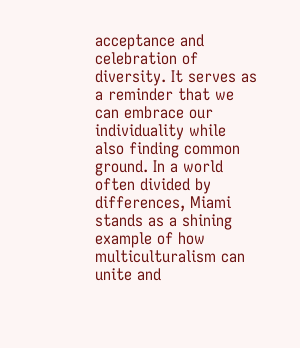acceptance and celebration of diversity. It serves as a reminder that we can embrace our individuality while also finding common ground. In a world often divided by differences, Miami stands as a shining example of how multiculturalism can unite and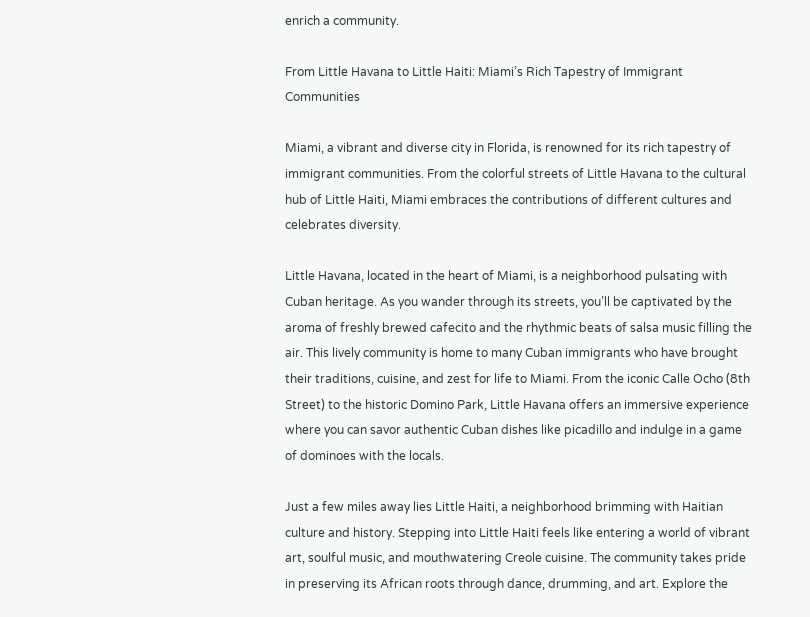enrich a community.

From Little Havana to Little Haiti: Miami’s Rich Tapestry of Immigrant Communities

Miami, a vibrant and diverse city in Florida, is renowned for its rich tapestry of immigrant communities. From the colorful streets of Little Havana to the cultural hub of Little Haiti, Miami embraces the contributions of different cultures and celebrates diversity.

Little Havana, located in the heart of Miami, is a neighborhood pulsating with Cuban heritage. As you wander through its streets, you’ll be captivated by the aroma of freshly brewed cafecito and the rhythmic beats of salsa music filling the air. This lively community is home to many Cuban immigrants who have brought their traditions, cuisine, and zest for life to Miami. From the iconic Calle Ocho (8th Street) to the historic Domino Park, Little Havana offers an immersive experience where you can savor authentic Cuban dishes like picadillo and indulge in a game of dominoes with the locals.

Just a few miles away lies Little Haiti, a neighborhood brimming with Haitian culture and history. Stepping into Little Haiti feels like entering a world of vibrant art, soulful music, and mouthwatering Creole cuisine. The community takes pride in preserving its African roots through dance, drumming, and art. Explore the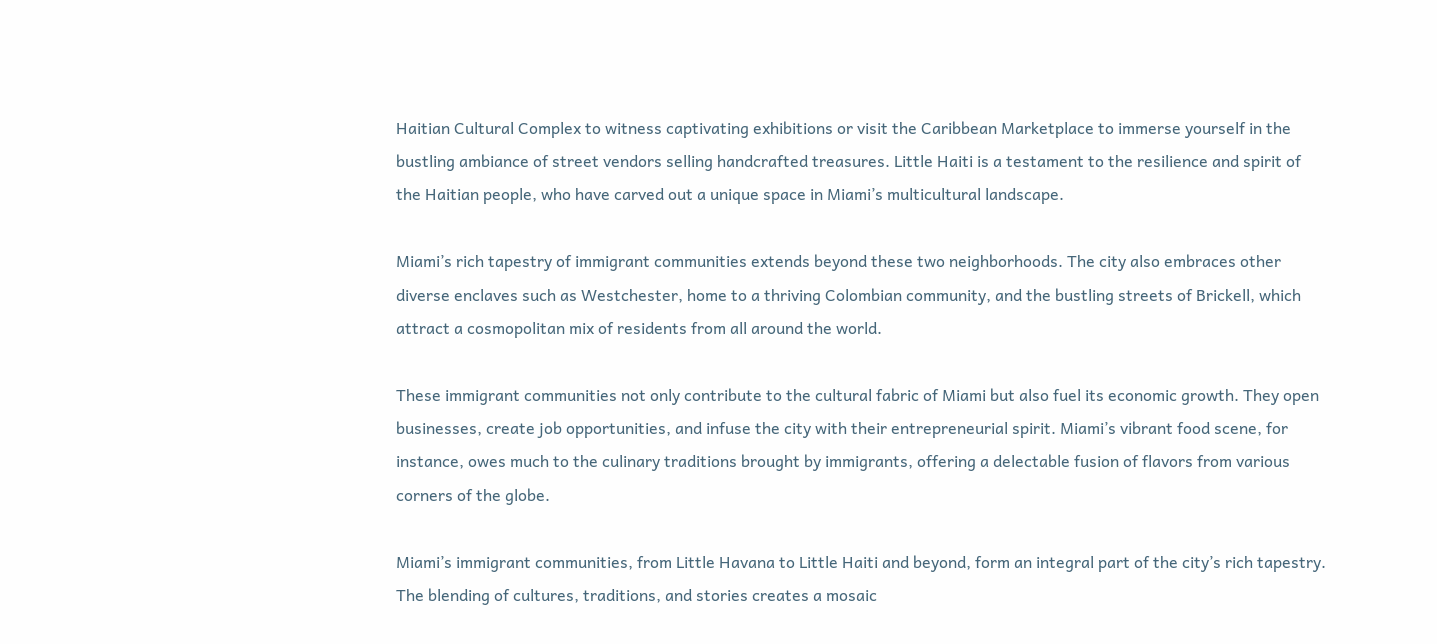Haitian Cultural Complex to witness captivating exhibitions or visit the Caribbean Marketplace to immerse yourself in the bustling ambiance of street vendors selling handcrafted treasures. Little Haiti is a testament to the resilience and spirit of the Haitian people, who have carved out a unique space in Miami’s multicultural landscape.

Miami’s rich tapestry of immigrant communities extends beyond these two neighborhoods. The city also embraces other diverse enclaves such as Westchester, home to a thriving Colombian community, and the bustling streets of Brickell, which attract a cosmopolitan mix of residents from all around the world.

These immigrant communities not only contribute to the cultural fabric of Miami but also fuel its economic growth. They open businesses, create job opportunities, and infuse the city with their entrepreneurial spirit. Miami’s vibrant food scene, for instance, owes much to the culinary traditions brought by immigrants, offering a delectable fusion of flavors from various corners of the globe.

Miami’s immigrant communities, from Little Havana to Little Haiti and beyond, form an integral part of the city’s rich tapestry. The blending of cultures, traditions, and stories creates a mosaic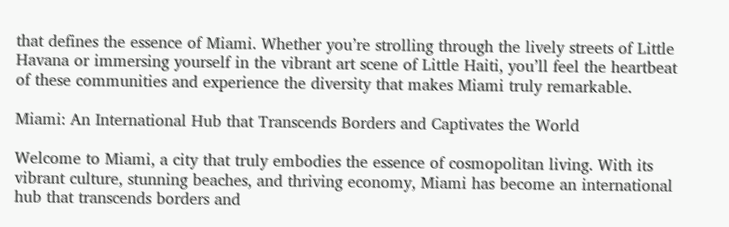that defines the essence of Miami. Whether you’re strolling through the lively streets of Little Havana or immersing yourself in the vibrant art scene of Little Haiti, you’ll feel the heartbeat of these communities and experience the diversity that makes Miami truly remarkable.

Miami: An International Hub that Transcends Borders and Captivates the World

Welcome to Miami, a city that truly embodies the essence of cosmopolitan living. With its vibrant culture, stunning beaches, and thriving economy, Miami has become an international hub that transcends borders and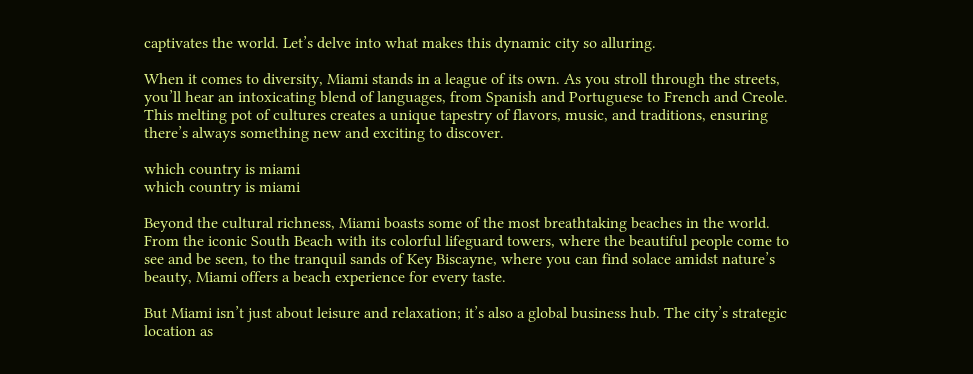captivates the world. Let’s delve into what makes this dynamic city so alluring.

When it comes to diversity, Miami stands in a league of its own. As you stroll through the streets, you’ll hear an intoxicating blend of languages, from Spanish and Portuguese to French and Creole. This melting pot of cultures creates a unique tapestry of flavors, music, and traditions, ensuring there’s always something new and exciting to discover.

which country is miami
which country is miami

Beyond the cultural richness, Miami boasts some of the most breathtaking beaches in the world. From the iconic South Beach with its colorful lifeguard towers, where the beautiful people come to see and be seen, to the tranquil sands of Key Biscayne, where you can find solace amidst nature’s beauty, Miami offers a beach experience for every taste.

But Miami isn’t just about leisure and relaxation; it’s also a global business hub. The city’s strategic location as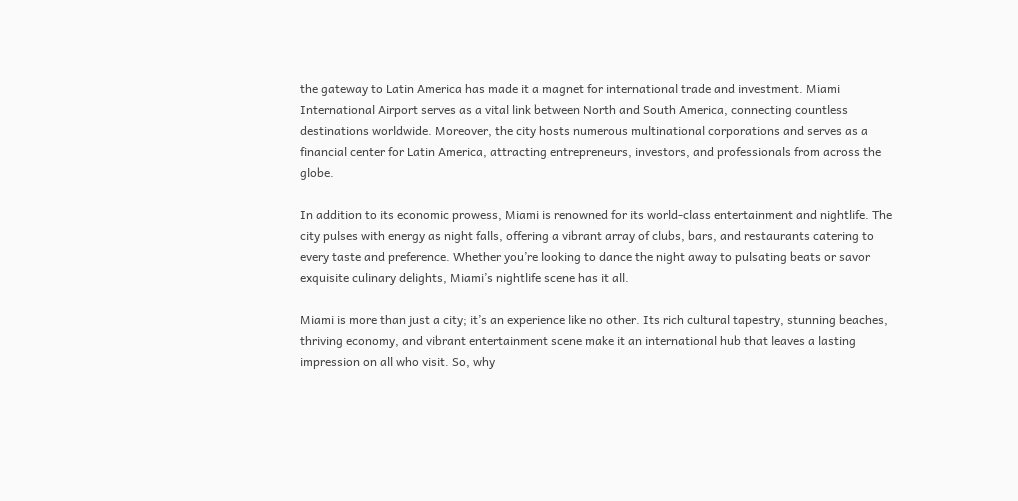the gateway to Latin America has made it a magnet for international trade and investment. Miami International Airport serves as a vital link between North and South America, connecting countless destinations worldwide. Moreover, the city hosts numerous multinational corporations and serves as a financial center for Latin America, attracting entrepreneurs, investors, and professionals from across the globe.

In addition to its economic prowess, Miami is renowned for its world-class entertainment and nightlife. The city pulses with energy as night falls, offering a vibrant array of clubs, bars, and restaurants catering to every taste and preference. Whether you’re looking to dance the night away to pulsating beats or savor exquisite culinary delights, Miami’s nightlife scene has it all.

Miami is more than just a city; it’s an experience like no other. Its rich cultural tapestry, stunning beaches, thriving economy, and vibrant entertainment scene make it an international hub that leaves a lasting impression on all who visit. So, why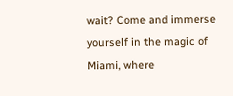wait? Come and immerse yourself in the magic of Miami, where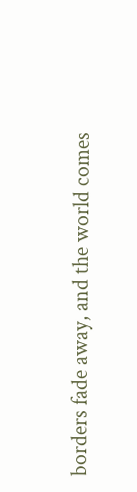borders fade away, and the world comes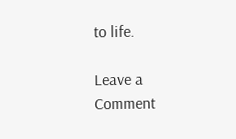to life.

Leave a Comment